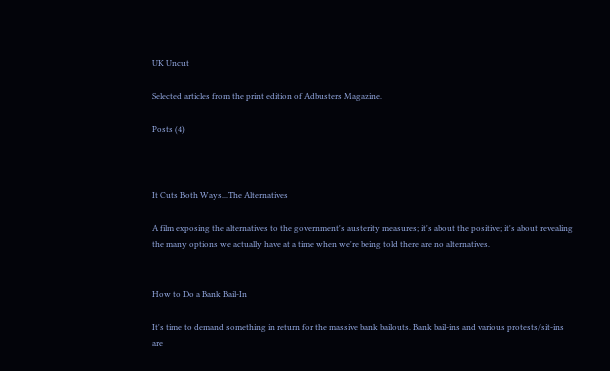UK Uncut

Selected articles from the print edition of Adbusters Magazine.

Posts (4)



It Cuts Both Ways...The Alternatives

A film exposing the alternatives to the government's austerity measures; it's about the positive; it's about revealing the many options we actually have at a time when we're being told there are no alternatives.


How to Do a Bank Bail-In

It's time to demand something in return for the massive bank bailouts. Bank bail-ins and various protests/sit-ins are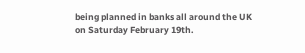being planned in banks all around the UK on Saturday February 19th.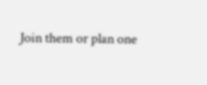Join them or plan one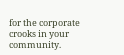for the corporate crooks in your community.